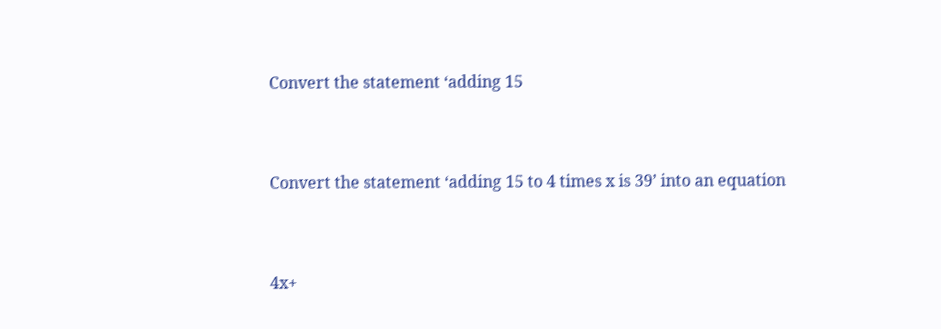Convert the statement ‘adding 15


Convert the statement ‘adding 15 to 4 times x is 39’ into an equation


4x+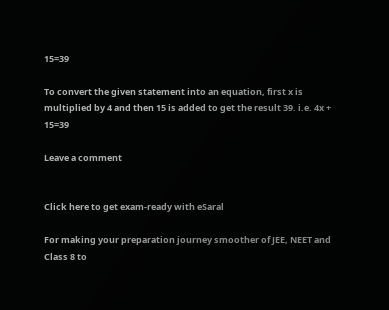15=39

To convert the given statement into an equation, first x is multiplied by 4 and then 15 is added to get the result 39. i.e. 4x + 15=39

Leave a comment


Click here to get exam-ready with eSaral

For making your preparation journey smoother of JEE, NEET and Class 8 to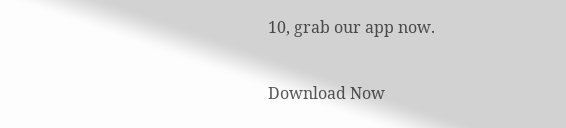10, grab our app now.

Download Now